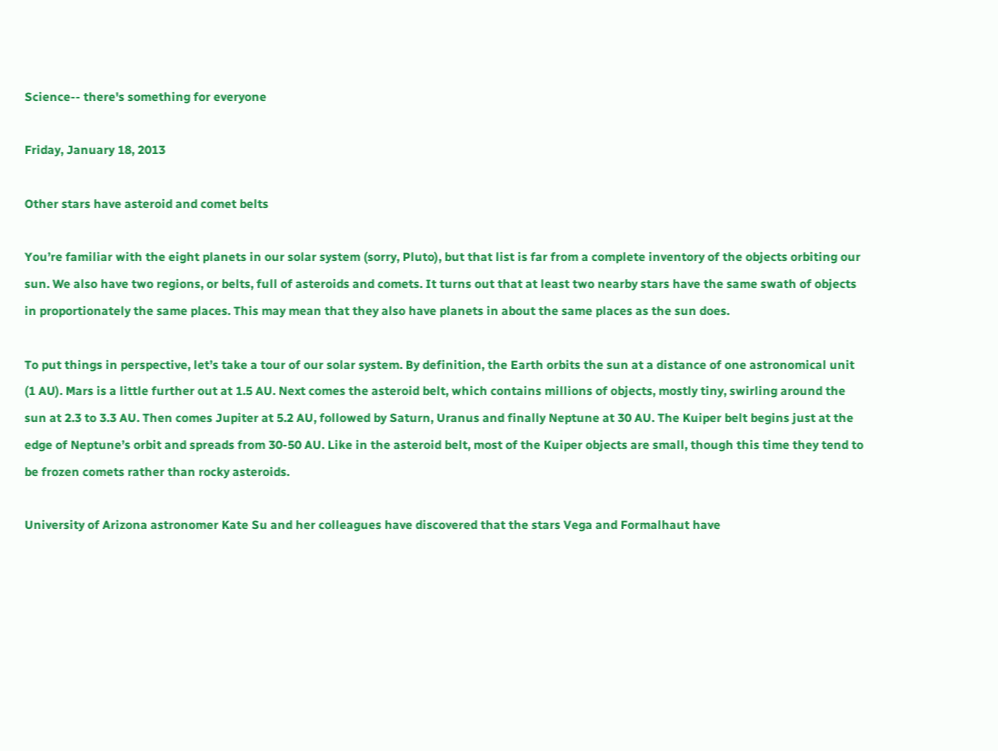Science-- there's something for everyone

Friday, January 18, 2013

Other stars have asteroid and comet belts

You’re familiar with the eight planets in our solar system (sorry, Pluto), but that list is far from a complete inventory of the objects orbiting our sun. We also have two regions, or belts, full of asteroids and comets. It turns out that at least two nearby stars have the same swath of objects in proportionately the same places. This may mean that they also have planets in about the same places as the sun does.

To put things in perspective, let’s take a tour of our solar system. By definition, the Earth orbits the sun at a distance of one astronomical unit (1 AU). Mars is a little further out at 1.5 AU. Next comes the asteroid belt, which contains millions of objects, mostly tiny, swirling around the sun at 2.3 to 3.3 AU. Then comes Jupiter at 5.2 AU, followed by Saturn, Uranus and finally Neptune at 30 AU. The Kuiper belt begins just at the edge of Neptune’s orbit and spreads from 30-50 AU. Like in the asteroid belt, most of the Kuiper objects are small, though this time they tend to be frozen comets rather than rocky asteroids.

University of Arizona astronomer Kate Su and her colleagues have discovered that the stars Vega and Formalhaut have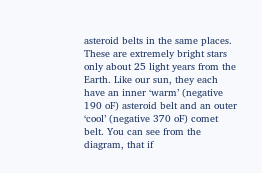asteroid belts in the same places. These are extremely bright stars only about 25 light years from the Earth. Like our sun, they each have an inner ‘warm’ (negative 190 oF) asteroid belt and an outer ‘cool’ (negative 370 oF) comet belt. You can see from the diagram, that if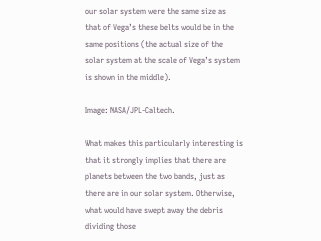our solar system were the same size as that of Vega’s these belts would be in the same positions (the actual size of the solar system at the scale of Vega’s system is shown in the middle).

Image: NASA/JPL-Caltech.

What makes this particularly interesting is that it strongly implies that there are planets between the two bands, just as there are in our solar system. Otherwise, what would have swept away the debris dividing those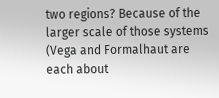two regions? Because of the larger scale of those systems (Vega and Formalhaut are each about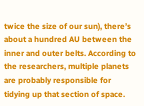twice the size of our sun), there’s about a hundred AU between the inner and outer belts. According to the researchers, multiple planets are probably responsible for tidying up that section of space.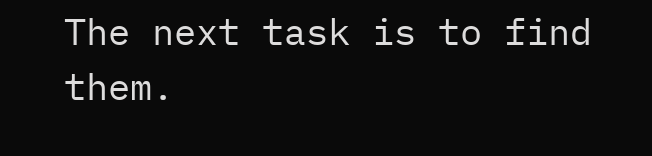The next task is to find them.